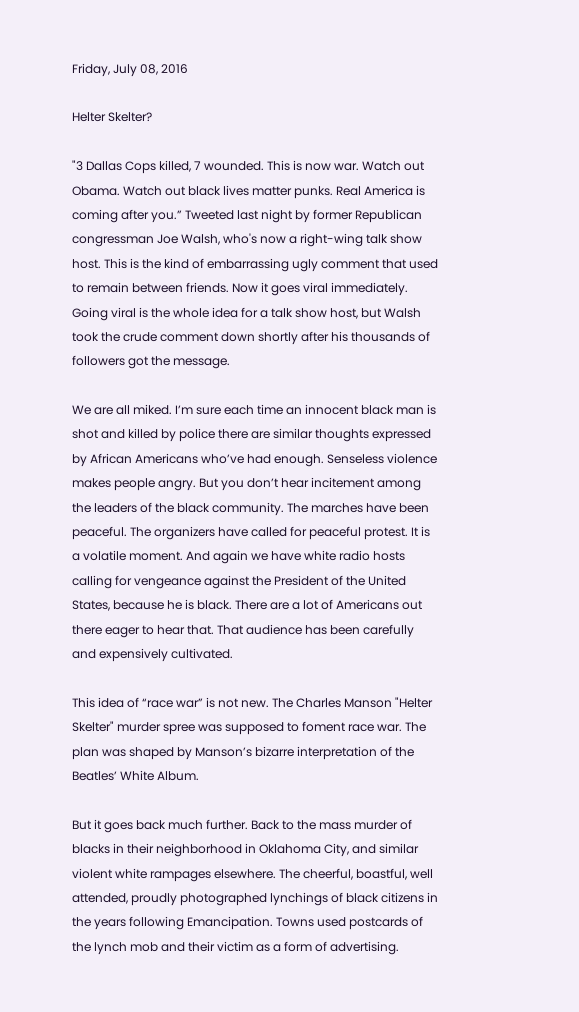Friday, July 08, 2016

Helter Skelter?

"3 Dallas Cops killed, 7 wounded. This is now war. Watch out Obama. Watch out black lives matter punks. Real America is coming after you.” Tweeted last night by former Republican congressman Joe Walsh, who's now a right-wing talk show host. This is the kind of embarrassing ugly comment that used to remain between friends. Now it goes viral immediately. Going viral is the whole idea for a talk show host, but Walsh took the crude comment down shortly after his thousands of followers got the message.

We are all miked. I’m sure each time an innocent black man is shot and killed by police there are similar thoughts expressed by African Americans who’ve had enough. Senseless violence makes people angry. But you don’t hear incitement among the leaders of the black community. The marches have been peaceful. The organizers have called for peaceful protest. It is a volatile moment. And again we have white radio hosts calling for vengeance against the President of the United States, because he is black. There are a lot of Americans out there eager to hear that. That audience has been carefully and expensively cultivated.

This idea of “race war” is not new. The Charles Manson "Helter Skelter" murder spree was supposed to foment race war. The plan was shaped by Manson’s bizarre interpretation of the Beatles’ White Album.

But it goes back much further. Back to the mass murder of blacks in their neighborhood in Oklahoma City, and similar violent white rampages elsewhere. The cheerful, boastful, well attended, proudly photographed lynchings of black citizens in the years following Emancipation. Towns used postcards of the lynch mob and their victim as a form of advertising.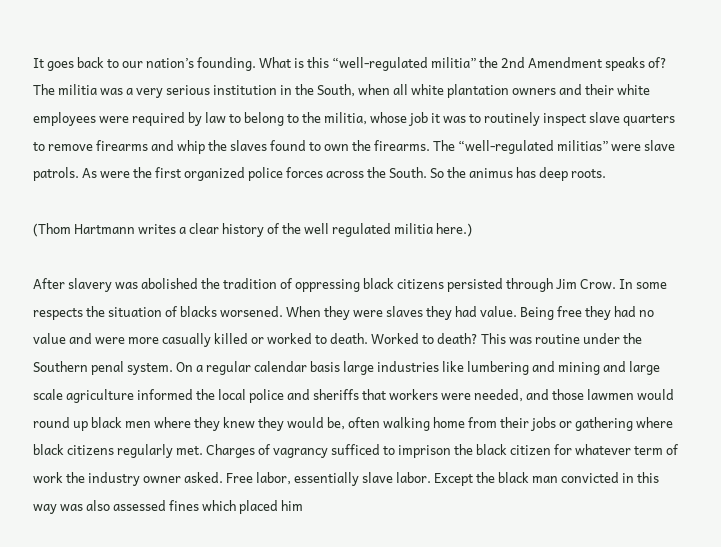It goes back to our nation’s founding. What is this “well-regulated militia” the 2nd Amendment speaks of? The militia was a very serious institution in the South, when all white plantation owners and their white employees were required by law to belong to the militia, whose job it was to routinely inspect slave quarters to remove firearms and whip the slaves found to own the firearms. The “well-regulated militias” were slave patrols. As were the first organized police forces across the South. So the animus has deep roots.

(Thom Hartmann writes a clear history of the well regulated militia here.)

After slavery was abolished the tradition of oppressing black citizens persisted through Jim Crow. In some respects the situation of blacks worsened. When they were slaves they had value. Being free they had no value and were more casually killed or worked to death. Worked to death? This was routine under the Southern penal system. On a regular calendar basis large industries like lumbering and mining and large scale agriculture informed the local police and sheriffs that workers were needed, and those lawmen would round up black men where they knew they would be, often walking home from their jobs or gathering where black citizens regularly met. Charges of vagrancy sufficed to imprison the black citizen for whatever term of work the industry owner asked. Free labor, essentially slave labor. Except the black man convicted in this way was also assessed fines which placed him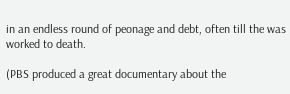in an endless round of peonage and debt, often till the was worked to death.

(PBS produced a great documentary about the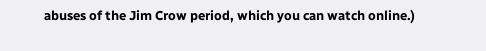abuses of the Jim Crow period, which you can watch online.)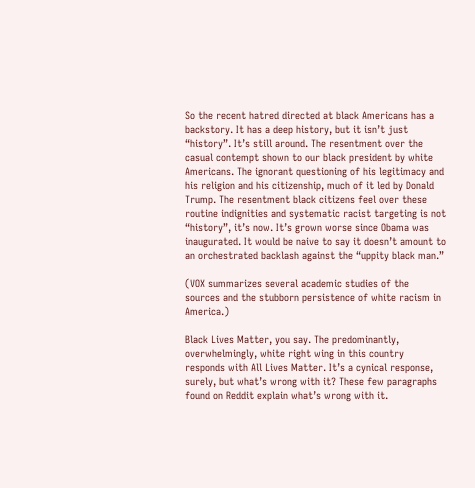So the recent hatred directed at black Americans has a backstory. It has a deep history, but it isn’t just “history”. It’s still around. The resentment over the casual contempt shown to our black president by white Americans. The ignorant questioning of his legitimacy and his religion and his citizenship, much of it led by Donald Trump. The resentment black citizens feel over these routine indignities and systematic racist targeting is not “history”, it’s now. It’s grown worse since Obama was inaugurated. It would be naive to say it doesn’t amount to an orchestrated backlash against the “uppity black man.”

(VOX summarizes several academic studies of the sources and the stubborn persistence of white racism in America.)

Black Lives Matter, you say. The predominantly, overwhelmingly, white right wing in this country responds with All Lives Matter. It’s a cynical response, surely, but what’s wrong with it? These few paragraphs found on Reddit explain what’s wrong with it.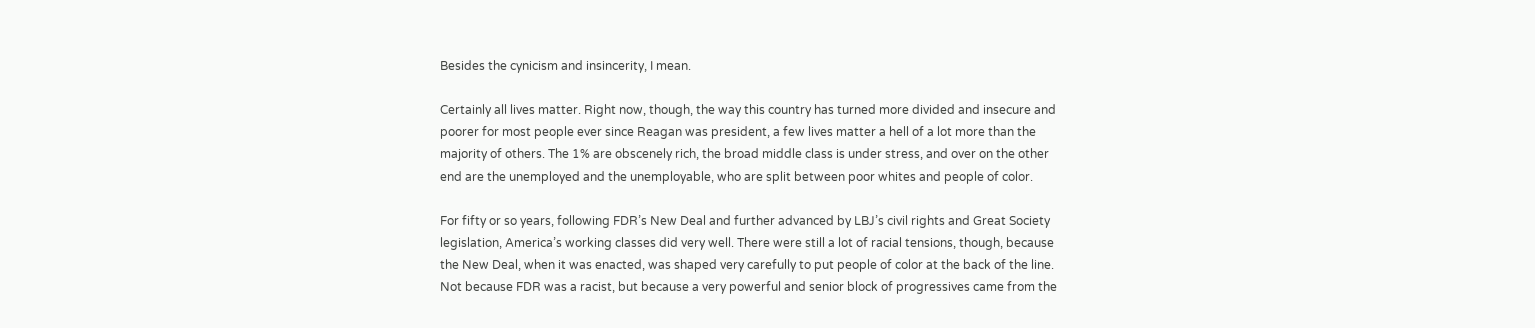Besides the cynicism and insincerity, I mean.

Certainly all lives matter. Right now, though, the way this country has turned more divided and insecure and poorer for most people ever since Reagan was president, a few lives matter a hell of a lot more than the majority of others. The 1% are obscenely rich, the broad middle class is under stress, and over on the other end are the unemployed and the unemployable, who are split between poor whites and people of color.

For fifty or so years, following FDR’s New Deal and further advanced by LBJ’s civil rights and Great Society legislation, America’s working classes did very well. There were still a lot of racial tensions, though, because the New Deal, when it was enacted, was shaped very carefully to put people of color at the back of the line. Not because FDR was a racist, but because a very powerful and senior block of progressives came from the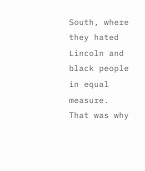South, where they hated Lincoln and black people in equal measure. That was why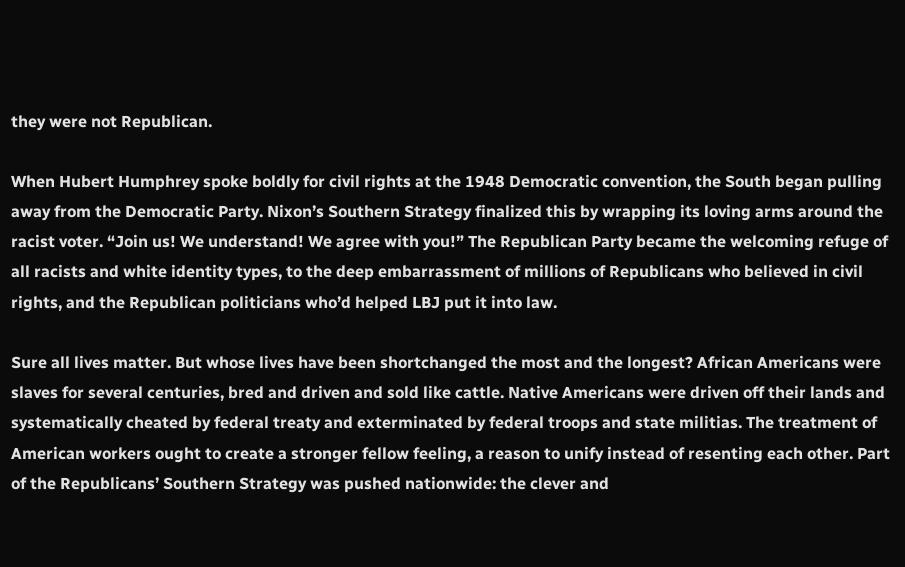they were not Republican.

When Hubert Humphrey spoke boldly for civil rights at the 1948 Democratic convention, the South began pulling away from the Democratic Party. Nixon’s Southern Strategy finalized this by wrapping its loving arms around the racist voter. “Join us! We understand! We agree with you!” The Republican Party became the welcoming refuge of all racists and white identity types, to the deep embarrassment of millions of Republicans who believed in civil rights, and the Republican politicians who’d helped LBJ put it into law.

Sure all lives matter. But whose lives have been shortchanged the most and the longest? African Americans were slaves for several centuries, bred and driven and sold like cattle. Native Americans were driven off their lands and systematically cheated by federal treaty and exterminated by federal troops and state militias. The treatment of American workers ought to create a stronger fellow feeling, a reason to unify instead of resenting each other. Part of the Republicans’ Southern Strategy was pushed nationwide: the clever and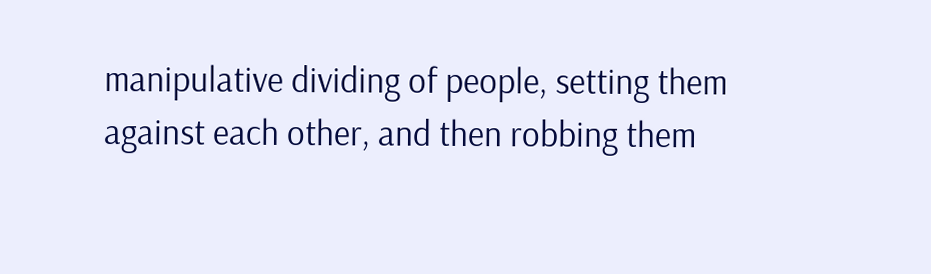manipulative dividing of people, setting them against each other, and then robbing them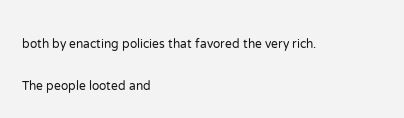both by enacting policies that favored the very rich.

The people looted and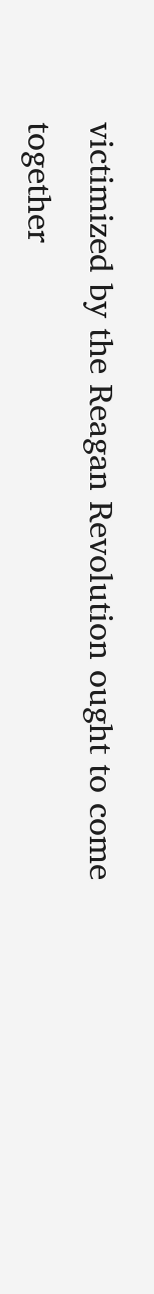victimized by the Reagan Revolution ought to come together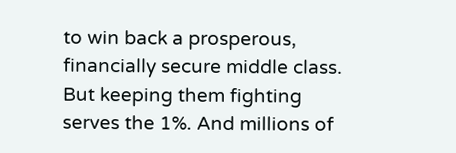to win back a prosperous, financially secure middle class. But keeping them fighting serves the 1%. And millions of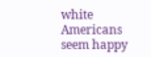white Americans seem happy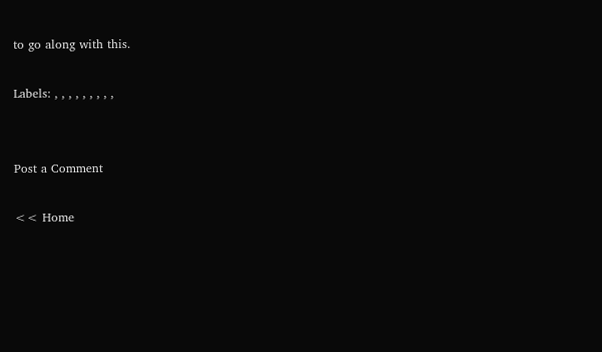to go along with this.

Labels: , , , , , , , , ,


Post a Comment

<< Home